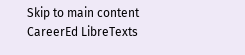Skip to main content
CareerEd LibreTexts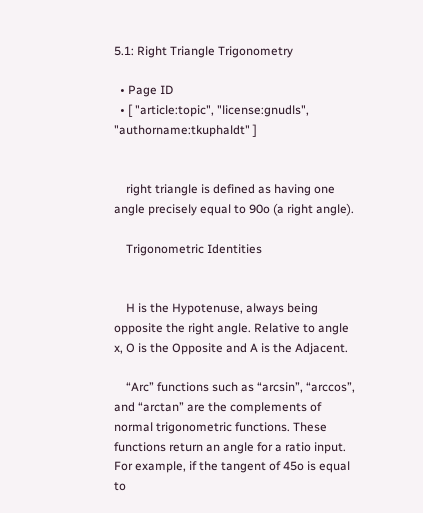5.1: Right Triangle Trigonometry

  • Page ID
  • [ "article:topic", "license:gnudls", "authorname:tkuphaldt" ]


    right triangle is defined as having one angle precisely equal to 90o (a right angle).

    Trigonometric Identities


    H is the Hypotenuse, always being opposite the right angle. Relative to angle x, O is the Opposite and A is the Adjacent.

    “Arc” functions such as “arcsin”, “arccos”, and “arctan” are the complements of normal trigonometric functions. These functions return an angle for a ratio input. For example, if the tangent of 45o is equal to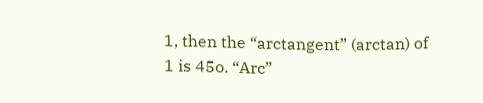1, then the “arctangent” (arctan) of 1 is 45o. “Arc”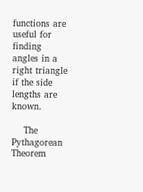functions are useful for finding angles in a right triangle if the side lengths are known.

    The Pythagorean Theorem